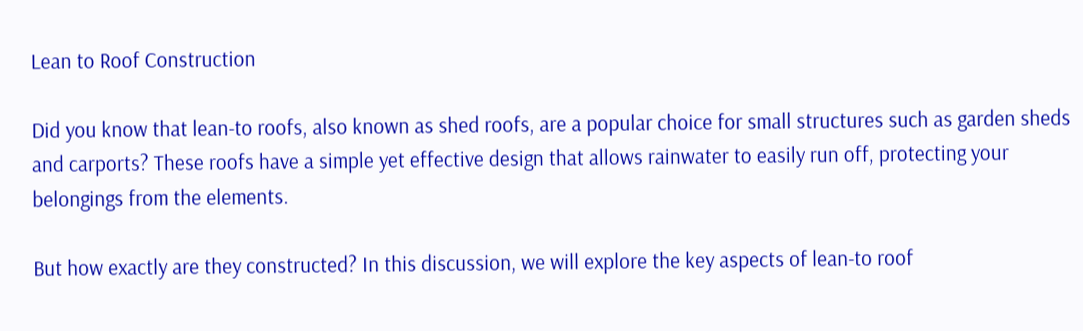Lean to Roof Construction

Did you know that lean-to roofs, also known as shed roofs, are a popular choice for small structures such as garden sheds and carports? These roofs have a simple yet effective design that allows rainwater to easily run off, protecting your belongings from the elements.

But how exactly are they constructed? In this discussion, we will explore the key aspects of lean-to roof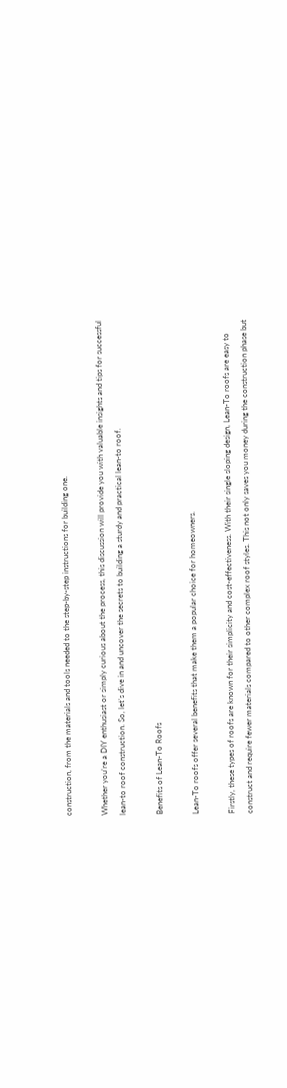construction, from the materials and tools needed to the step-by-step instructions for building one.

Whether you’re a DIY enthusiast or simply curious about the process, this discussion will provide you with valuable insights and tips for successful lean-to roof construction. So, let’s dive in and uncover the secrets to building a sturdy and practical lean-to roof.

Benefits of Lean-To Roofs

Lean-To roofs offer several benefits that make them a popular choice for homeowners.

Firstly, these types of roofs are known for their simplicity and cost-effectiveness. With their single sloping design, Lean-To roofs are easy to construct and require fewer materials compared to other complex roof styles. This not only saves you money during the construction phase but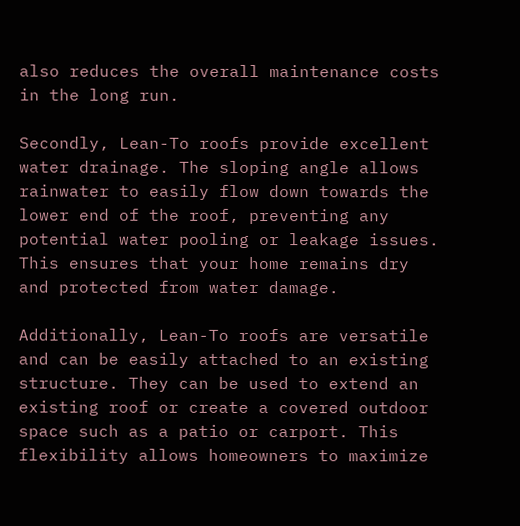also reduces the overall maintenance costs in the long run.

Secondly, Lean-To roofs provide excellent water drainage. The sloping angle allows rainwater to easily flow down towards the lower end of the roof, preventing any potential water pooling or leakage issues. This ensures that your home remains dry and protected from water damage.

Additionally, Lean-To roofs are versatile and can be easily attached to an existing structure. They can be used to extend an existing roof or create a covered outdoor space such as a patio or carport. This flexibility allows homeowners to maximize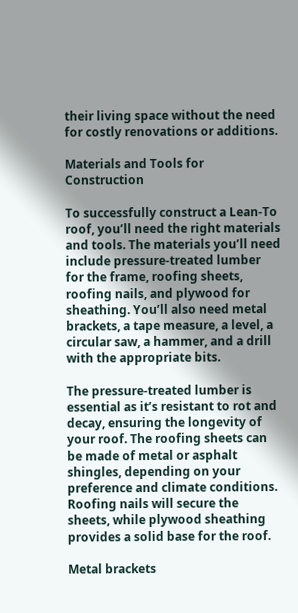their living space without the need for costly renovations or additions.

Materials and Tools for Construction

To successfully construct a Lean-To roof, you’ll need the right materials and tools. The materials you’ll need include pressure-treated lumber for the frame, roofing sheets, roofing nails, and plywood for sheathing. You’ll also need metal brackets, a tape measure, a level, a circular saw, a hammer, and a drill with the appropriate bits.

The pressure-treated lumber is essential as it’s resistant to rot and decay, ensuring the longevity of your roof. The roofing sheets can be made of metal or asphalt shingles, depending on your preference and climate conditions. Roofing nails will secure the sheets, while plywood sheathing provides a solid base for the roof.

Metal brackets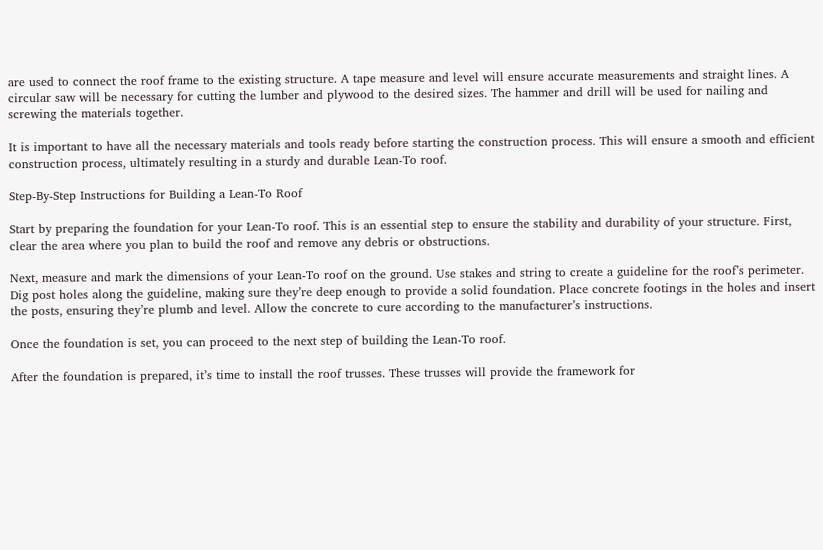are used to connect the roof frame to the existing structure. A tape measure and level will ensure accurate measurements and straight lines. A circular saw will be necessary for cutting the lumber and plywood to the desired sizes. The hammer and drill will be used for nailing and screwing the materials together.

It is important to have all the necessary materials and tools ready before starting the construction process. This will ensure a smooth and efficient construction process, ultimately resulting in a sturdy and durable Lean-To roof.

Step-By-Step Instructions for Building a Lean-To Roof

Start by preparing the foundation for your Lean-To roof. This is an essential step to ensure the stability and durability of your structure. First, clear the area where you plan to build the roof and remove any debris or obstructions.

Next, measure and mark the dimensions of your Lean-To roof on the ground. Use stakes and string to create a guideline for the roof’s perimeter. Dig post holes along the guideline, making sure they’re deep enough to provide a solid foundation. Place concrete footings in the holes and insert the posts, ensuring they’re plumb and level. Allow the concrete to cure according to the manufacturer’s instructions.

Once the foundation is set, you can proceed to the next step of building the Lean-To roof.

After the foundation is prepared, it’s time to install the roof trusses. These trusses will provide the framework for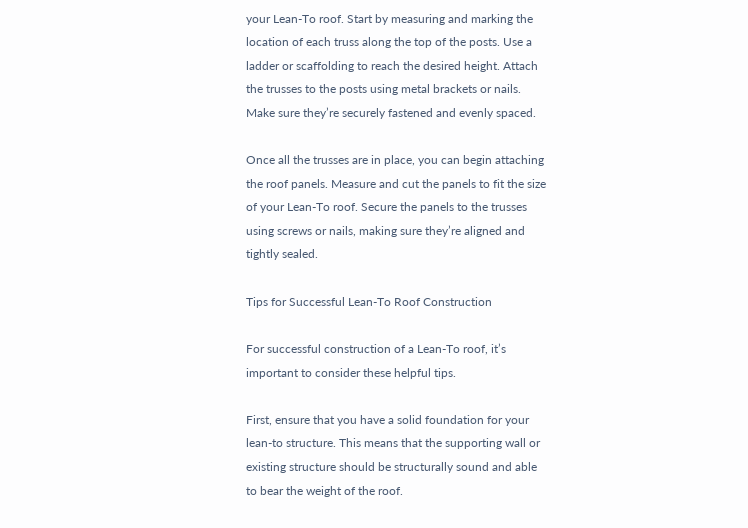your Lean-To roof. Start by measuring and marking the location of each truss along the top of the posts. Use a ladder or scaffolding to reach the desired height. Attach the trusses to the posts using metal brackets or nails. Make sure they’re securely fastened and evenly spaced.

Once all the trusses are in place, you can begin attaching the roof panels. Measure and cut the panels to fit the size of your Lean-To roof. Secure the panels to the trusses using screws or nails, making sure they’re aligned and tightly sealed.

Tips for Successful Lean-To Roof Construction

For successful construction of a Lean-To roof, it’s important to consider these helpful tips.

First, ensure that you have a solid foundation for your lean-to structure. This means that the supporting wall or existing structure should be structurally sound and able to bear the weight of the roof.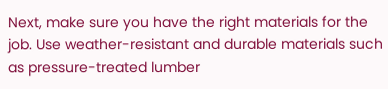Next, make sure you have the right materials for the job. Use weather-resistant and durable materials such as pressure-treated lumber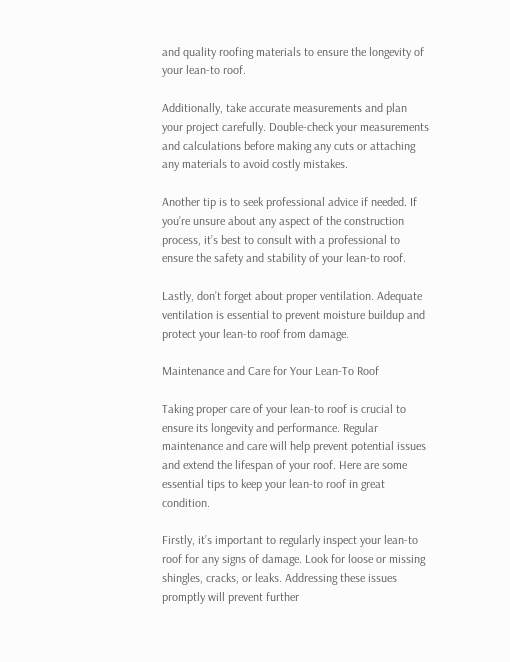and quality roofing materials to ensure the longevity of your lean-to roof.

Additionally, take accurate measurements and plan your project carefully. Double-check your measurements and calculations before making any cuts or attaching any materials to avoid costly mistakes.

Another tip is to seek professional advice if needed. If you’re unsure about any aspect of the construction process, it’s best to consult with a professional to ensure the safety and stability of your lean-to roof.

Lastly, don’t forget about proper ventilation. Adequate ventilation is essential to prevent moisture buildup and protect your lean-to roof from damage.

Maintenance and Care for Your Lean-To Roof

Taking proper care of your lean-to roof is crucial to ensure its longevity and performance. Regular maintenance and care will help prevent potential issues and extend the lifespan of your roof. Here are some essential tips to keep your lean-to roof in great condition.

Firstly, it’s important to regularly inspect your lean-to roof for any signs of damage. Look for loose or missing shingles, cracks, or leaks. Addressing these issues promptly will prevent further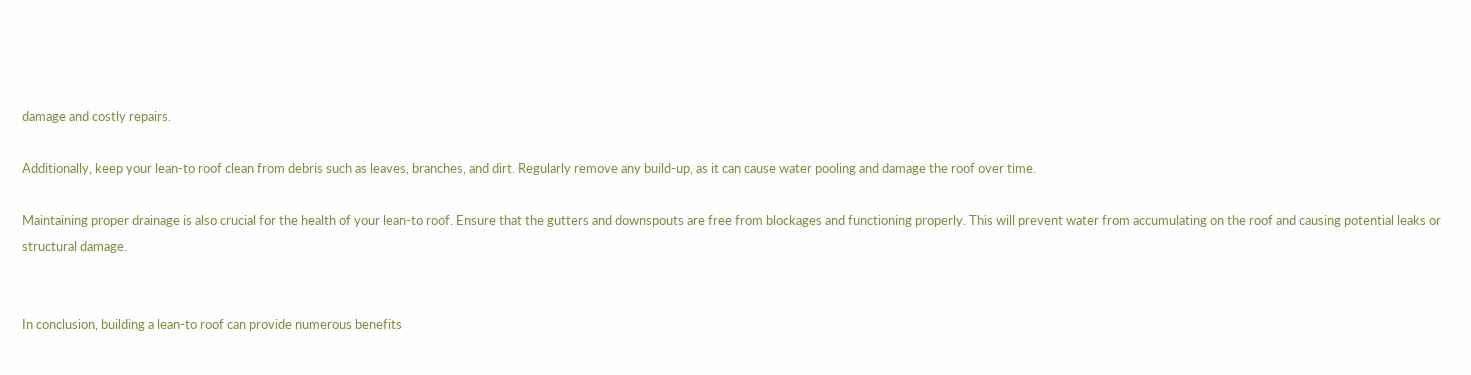damage and costly repairs.

Additionally, keep your lean-to roof clean from debris such as leaves, branches, and dirt. Regularly remove any build-up, as it can cause water pooling and damage the roof over time.

Maintaining proper drainage is also crucial for the health of your lean-to roof. Ensure that the gutters and downspouts are free from blockages and functioning properly. This will prevent water from accumulating on the roof and causing potential leaks or structural damage.


In conclusion, building a lean-to roof can provide numerous benefits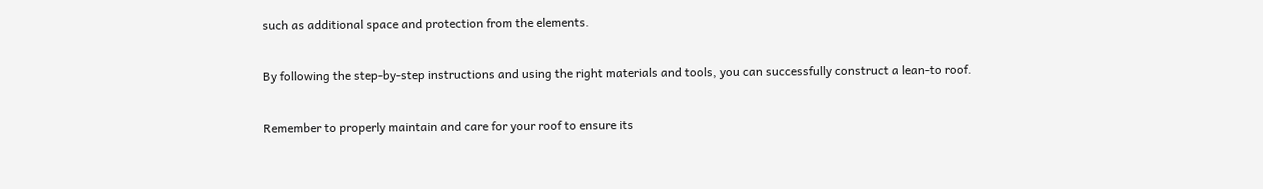such as additional space and protection from the elements.

By following the step-by-step instructions and using the right materials and tools, you can successfully construct a lean-to roof.

Remember to properly maintain and care for your roof to ensure its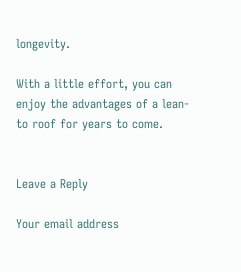longevity.

With a little effort, you can enjoy the advantages of a lean-to roof for years to come.


Leave a Reply

Your email address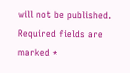will not be published. Required fields are marked *